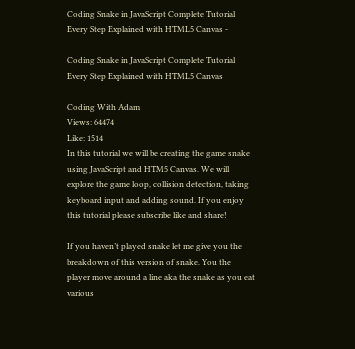Coding Snake in JavaScript Complete Tutorial Every Step Explained with HTML5 Canvas -

Coding Snake in JavaScript Complete Tutorial Every Step Explained with HTML5 Canvas

Coding With Adam
Views: 64474
Like: 1514
In this tutorial we will be creating the game snake using JavaScript and HTM5 Canvas. We will explore the game loop, collision detection, taking keyboard input and adding sound. If you enjoy this tutorial please subscribe like and share!

If you haven’t played snake let me give you the breakdown of this version of snake. You the player move around a line aka the snake as you eat various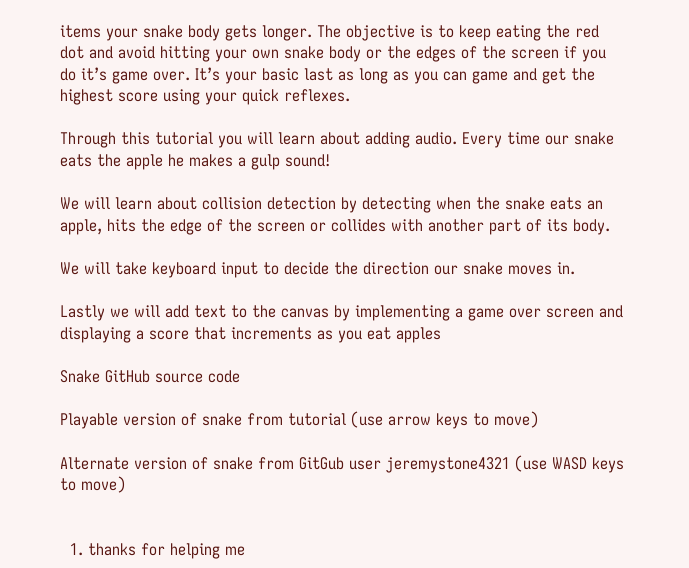items your snake body gets longer. The objective is to keep eating the red dot and avoid hitting your own snake body or the edges of the screen if you do it’s game over. It’s your basic last as long as you can game and get the highest score using your quick reflexes.

Through this tutorial you will learn about adding audio. Every time our snake eats the apple he makes a gulp sound!

We will learn about collision detection by detecting when the snake eats an apple, hits the edge of the screen or collides with another part of its body.

We will take keyboard input to decide the direction our snake moves in.

Lastly we will add text to the canvas by implementing a game over screen and displaying a score that increments as you eat apples

Snake GitHub source code

Playable version of snake from tutorial (use arrow keys to move)

Alternate version of snake from GitGub user jeremystone4321 (use WASD keys to move)


  1. thanks for helping me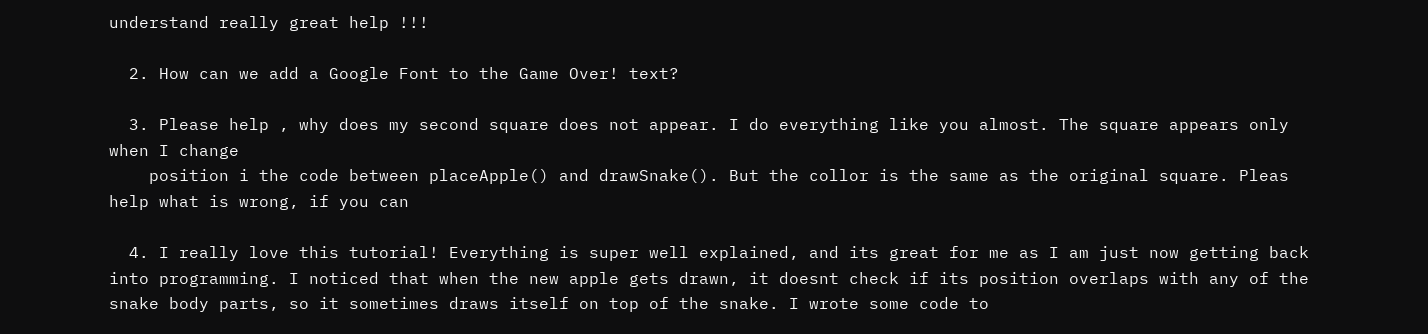understand really great help !!!

  2. How can we add a Google Font to the Game Over! text?

  3. Please help , why does my second square does not appear. I do everything like you almost. The square appears only when I change
    position i the code between placeApple() and drawSnake(). But the collor is the same as the original square. Pleas help what is wrong, if you can

  4. I really love this tutorial! Everything is super well explained, and its great for me as I am just now getting back into programming. I noticed that when the new apple gets drawn, it doesnt check if its position overlaps with any of the snake body parts, so it sometimes draws itself on top of the snake. I wrote some code to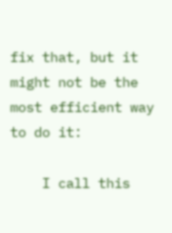fix that, but it might not be the most efficient way to do it:

    I call this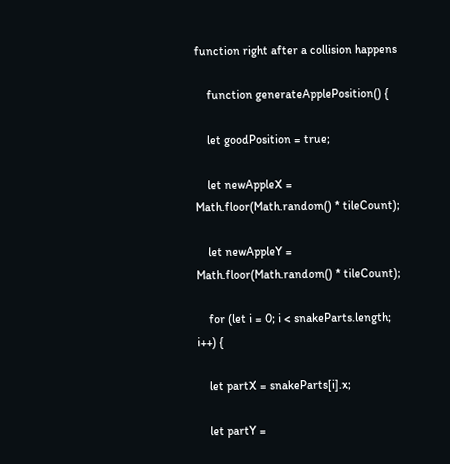function right after a collision happens

    function generateApplePosition() {

    let goodPosition = true;

    let newAppleX = Math.floor(Math.random() * tileCount);

    let newAppleY = Math.floor(Math.random() * tileCount);

    for (let i = 0; i < snakeParts.length; i++) {

    let partX = snakeParts[i].x;

    let partY =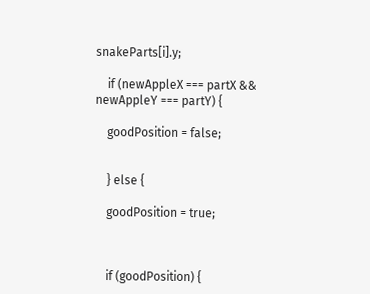snakeParts[i].y;

    if (newAppleX === partX && newAppleY === partY) {

    goodPosition = false;


    } else {

    goodPosition = true;



    if (goodPosition) {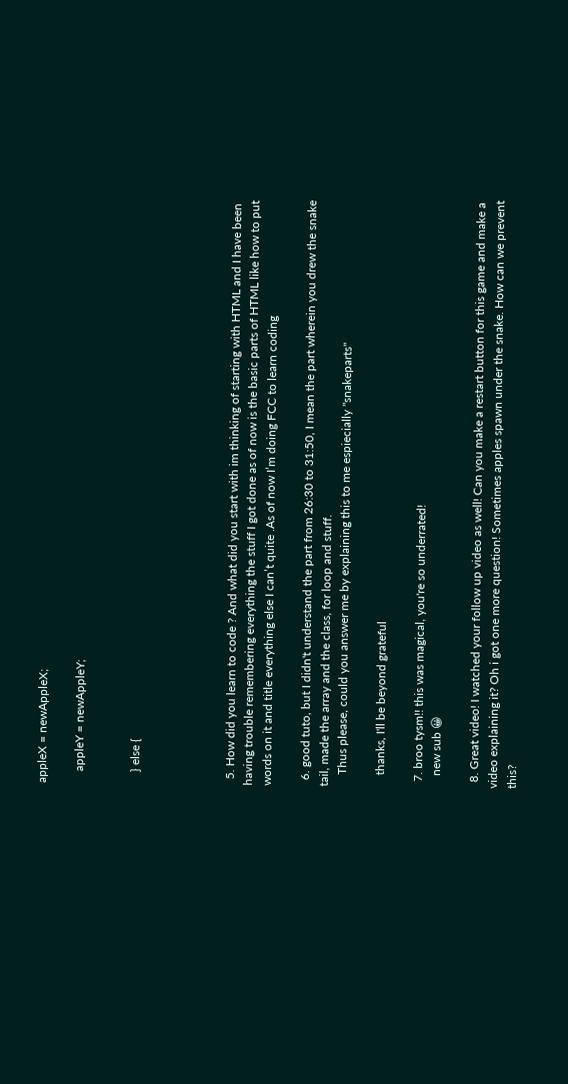appleX = newAppleX;

    appleY = newAppleY;


    } else {




  5. How did you learn to code ? And what did you start with im thinking of starting with HTML and I have been having trouble remembering everything the stuff I got done as of now is the basic parts of HTML like how to put words on it and title everything else I can’t quite .As of now I’m doing FCC to learn coding

  6. good tuto, but I didn't understand the part from 26:30 to 31:50, I mean the part wherein you drew the snake tail, made the array and the class, for loop and stuff.
    Thus please, could you answer me by explaining this to me espiecially "snakeparts"

    thanks, I'll be beyond grateful

  7. broo tysm!! this was magical, you're so underrated!
    new sub 😀

  8. Great video! I watched your follow up video as well! Can you make a restart button for this game and make a video explaining it? Oh i got one more question! Sometimes apples spawn under the snake. How can we prevent this?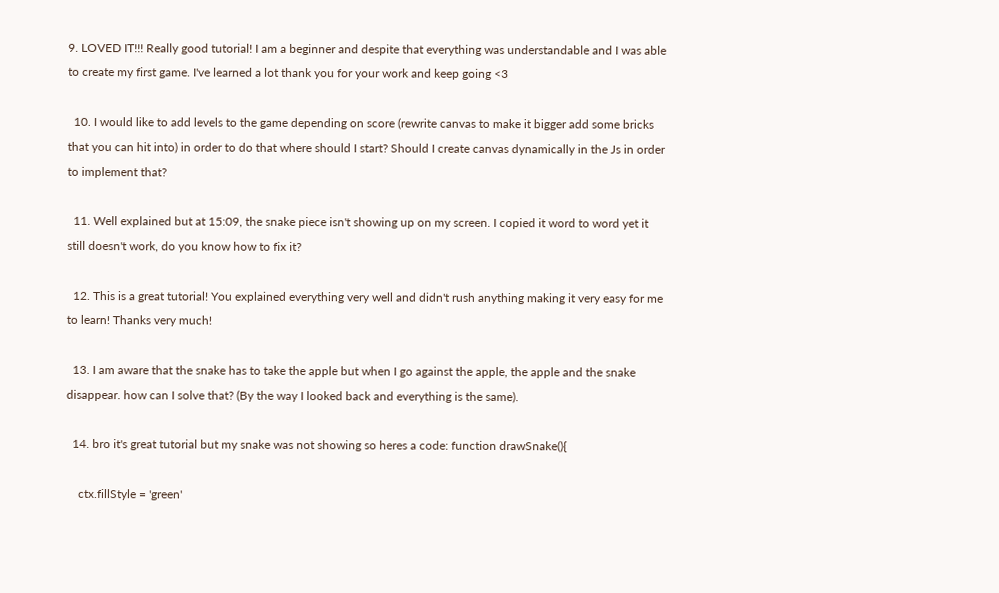9. LOVED IT!!! Really good tutorial! I am a beginner and despite that everything was understandable and I was able to create my first game. I've learned a lot thank you for your work and keep going <3

  10. I would like to add levels to the game depending on score (rewrite canvas to make it bigger add some bricks that you can hit into) in order to do that where should I start? Should I create canvas dynamically in the Js in order to implement that?

  11. Well explained but at 15:09, the snake piece isn't showing up on my screen. I copied it word to word yet it still doesn't work, do you know how to fix it?

  12. This is a great tutorial! You explained everything very well and didn't rush anything making it very easy for me to learn! Thanks very much!

  13. I am aware that the snake has to take the apple but when I go against the apple, the apple and the snake disappear. how can I solve that? (By the way I looked back and everything is the same).

  14. bro it's great tutorial but my snake was not showing so heres a code: function drawSnake(){

    ctx.fillStyle = 'green'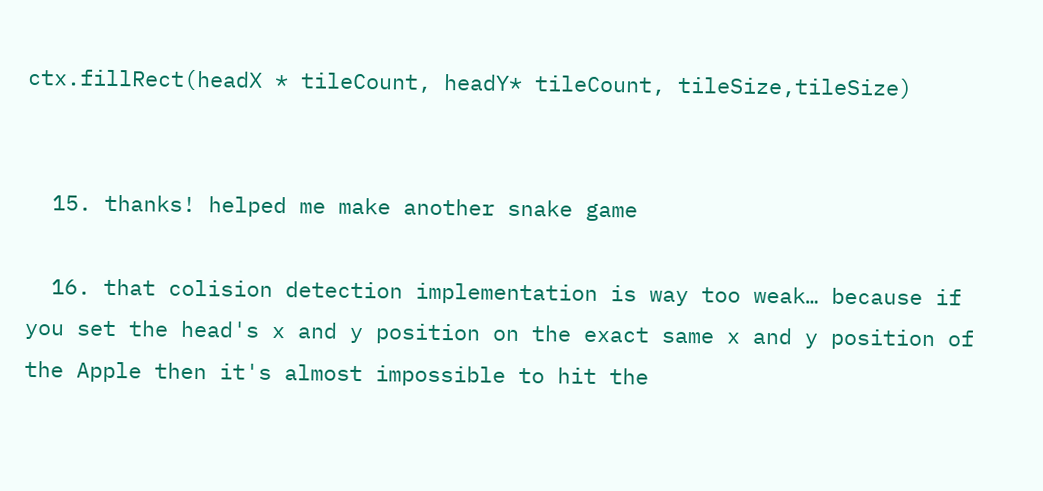ctx.fillRect(headX * tileCount, headY* tileCount, tileSize,tileSize)


  15. thanks! helped me make another snake game

  16. that colision detection implementation is way too weak… because if you set the head's x and y position on the exact same x and y position of the Apple then it's almost impossible to hit the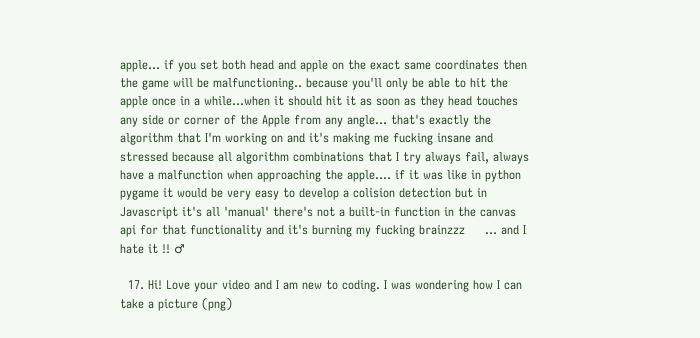apple… if you set both head and apple on the exact same coordinates then the game will be malfunctioning.. because you'll only be able to hit the apple once in a while…when it should hit it as soon as they head touches any side or corner of the Apple from any angle… that's exactly the algorithm that I'm working on and it's making me fucking insane and stressed because all algorithm combinations that I try always fail, always have a malfunction when approaching the apple…. if it was like in python pygame it would be very easy to develop a colision detection but in Javascript it's all 'manual' there's not a built-in function in the canvas api for that functionality and it's burning my fucking brainzzz     … and I hate it !! ♂

  17. Hi! Love your video and I am new to coding. I was wondering how I can take a picture (png)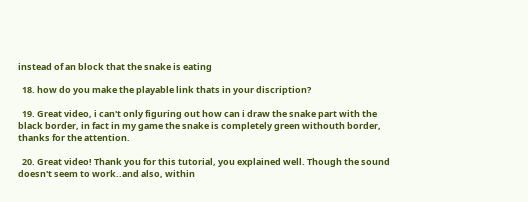instead of an block that the snake is eating

  18. how do you make the playable link thats in your discription?

  19. Great video, i can't only figuring out how can i draw the snake part with the black border, in fact in my game the snake is completely green withouth border, thanks for the attention.

  20. Great video! Thank you for this tutorial, you explained well. Though the sound doesn't seem to work..and also, within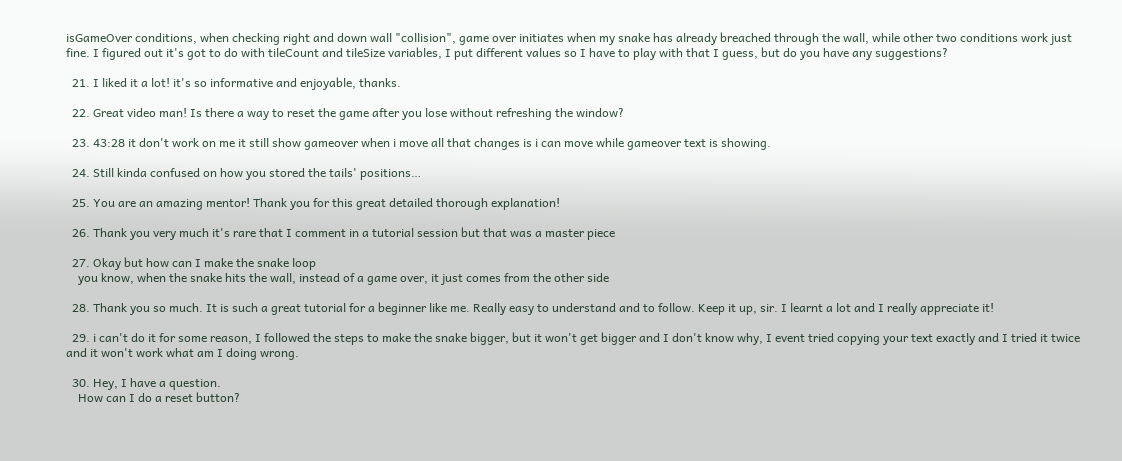isGameOver conditions, when checking right and down wall "collision", game over initiates when my snake has already breached through the wall, while other two conditions work just fine. I figured out it's got to do with tileCount and tileSize variables, I put different values so I have to play with that I guess, but do you have any suggestions?

  21. I liked it a lot! it's so informative and enjoyable, thanks.

  22. Great video man! Is there a way to reset the game after you lose without refreshing the window?

  23. 43:28 it don't work on me it still show gameover when i move all that changes is i can move while gameover text is showing.

  24. Still kinda confused on how you stored the tails' positions…

  25. You are an amazing mentor! Thank you for this great detailed thorough explanation!

  26. Thank you very much it's rare that I comment in a tutorial session but that was a master piece

  27. Okay but how can I make the snake loop
    you know, when the snake hits the wall, instead of a game over, it just comes from the other side

  28. Thank you so much. It is such a great tutorial for a beginner like me. Really easy to understand and to follow. Keep it up, sir. I learnt a lot and I really appreciate it!

  29. i can't do it for some reason, I followed the steps to make the snake bigger, but it won't get bigger and I don't know why, I event tried copying your text exactly and I tried it twice and it won't work what am I doing wrong.

  30. Hey, I have a question.
    How can I do a reset button?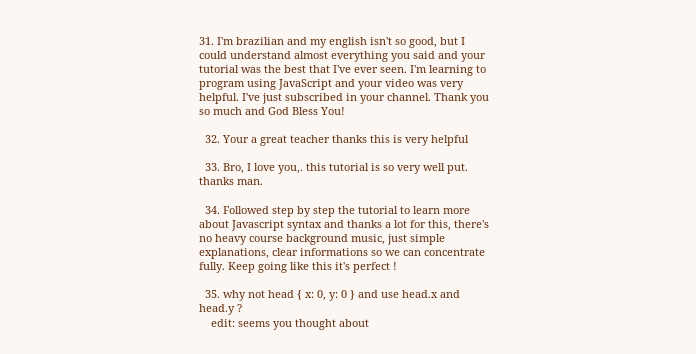31. I'm brazilian and my english isn't so good, but I could understand almost everything you said and your tutorial was the best that I've ever seen. I'm learning to program using JavaScript and your video was very helpful. I've just subscribed in your channel. Thank you so much and God Bless You!

  32. Your a great teacher thanks this is very helpful

  33. Bro, I love you,. this tutorial is so very well put. thanks man.

  34. Followed step by step the tutorial to learn more about Javascript syntax and thanks a lot for this, there's no heavy course background music, just simple explanations, clear informations so we can concentrate fully. Keep going like this it's perfect !

  35. why not head { x: 0, y: 0 } and use head.x and head.y ?
    edit: seems you thought about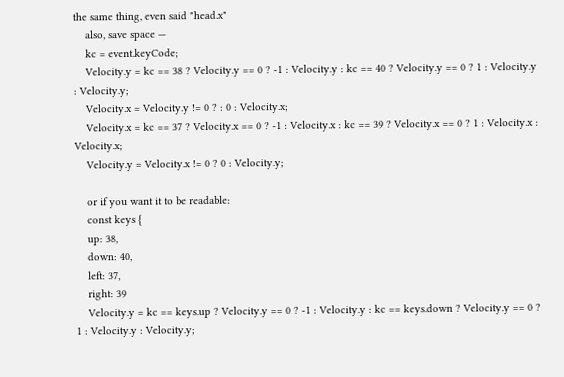the same thing, even said "head.x"
    also, save space —
    kc = event.keyCode;
    Velocity.y = kc == 38 ? Velocity.y == 0 ? -1 : Velocity.y : kc == 40 ? Velocity.y == 0 ? 1 : Velocity.y : Velocity.y;
    Velocity.x = Velocity.y != 0 ? : 0 : Velocity.x;
    Velocity.x = kc == 37 ? Velocity.x == 0 ? -1 : Velocity.x : kc == 39 ? Velocity.x == 0 ? 1 : Velocity.x : Velocity.x;
    Velocity.y = Velocity.x != 0 ? 0 : Velocity.y;

    or if you want it to be readable:
    const keys {
    up: 38,
    down: 40,
    left: 37,
    right: 39
    Velocity.y = kc == keys.up ? Velocity.y == 0 ? -1 : Velocity.y : kc == keys.down ? Velocity.y == 0 ? 1 : Velocity.y : Velocity.y;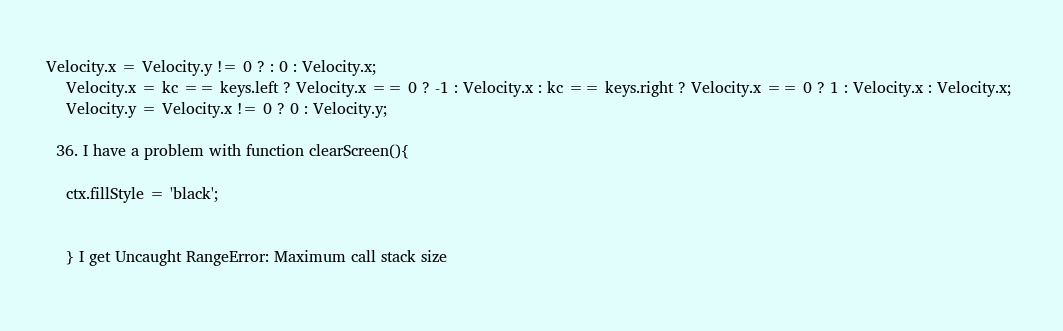Velocity.x = Velocity.y != 0 ? : 0 : Velocity.x;
    Velocity.x = kc == keys.left ? Velocity.x == 0 ? -1 : Velocity.x : kc == keys.right ? Velocity.x == 0 ? 1 : Velocity.x : Velocity.x;
    Velocity.y = Velocity.x != 0 ? 0 : Velocity.y;

  36. I have a problem with function clearScreen(){

    ctx.fillStyle = 'black';


    } I get Uncaught RangeError: Maximum call stack size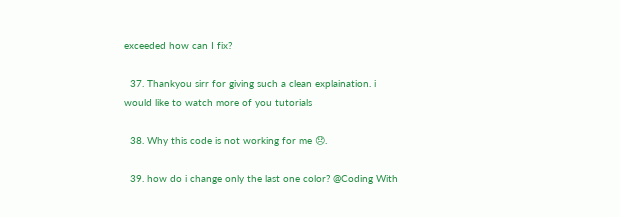exceeded how can I fix?

  37. Thankyou sirr for giving such a clean explaination. i would like to watch more of you tutorials

  38. Why this code is not working for me 😞.

  39. how do i change only the last one color? @Coding With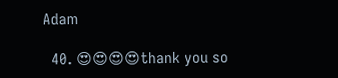Adam

  40. 😍😍😍😍thank you so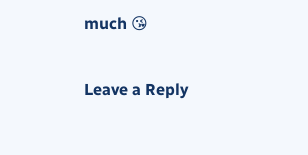much 😘

Leave a Reply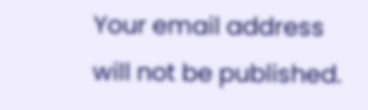Your email address will not be published.